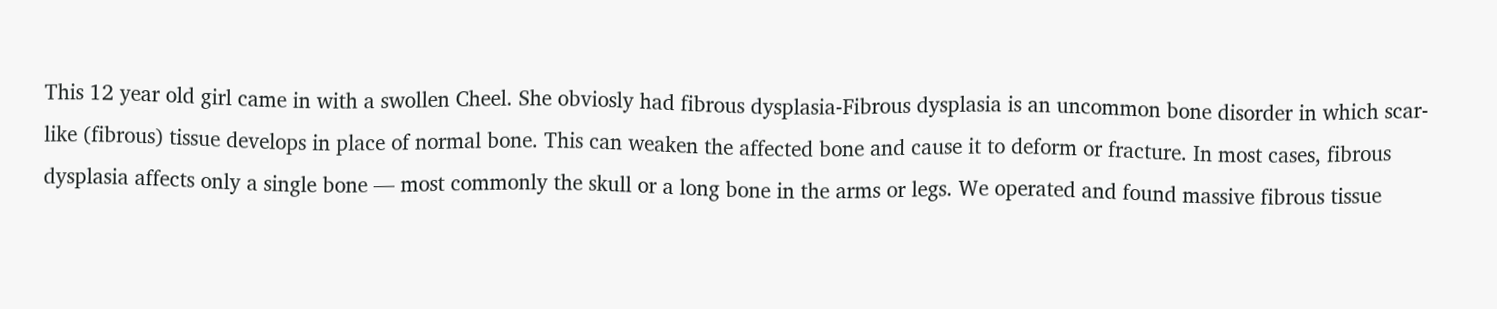This 12 year old girl came in with a swollen Cheel. She obviosly had fibrous dysplasia-Fibrous dysplasia is an uncommon bone disorder in which scar-like (fibrous) tissue develops in place of normal bone. This can weaken the affected bone and cause it to deform or fracture. In most cases, fibrous dysplasia affects only a single bone — most commonly the skull or a long bone in the arms or legs. We operated and found massive fibrous tissue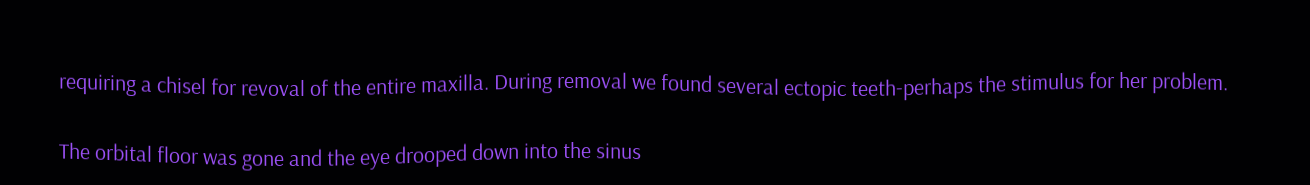requiring a chisel for revoval of the entire maxilla. During removal we found several ectopic teeth-perhaps the stimulus for her problem.

The orbital floor was gone and the eye drooped down into the sinus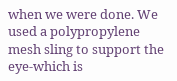when we were done. We used a polypropylene mesh sling to support the eye-which is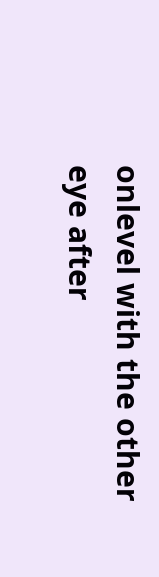onlevel with the other eye after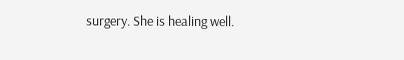surgery. She is healing well.